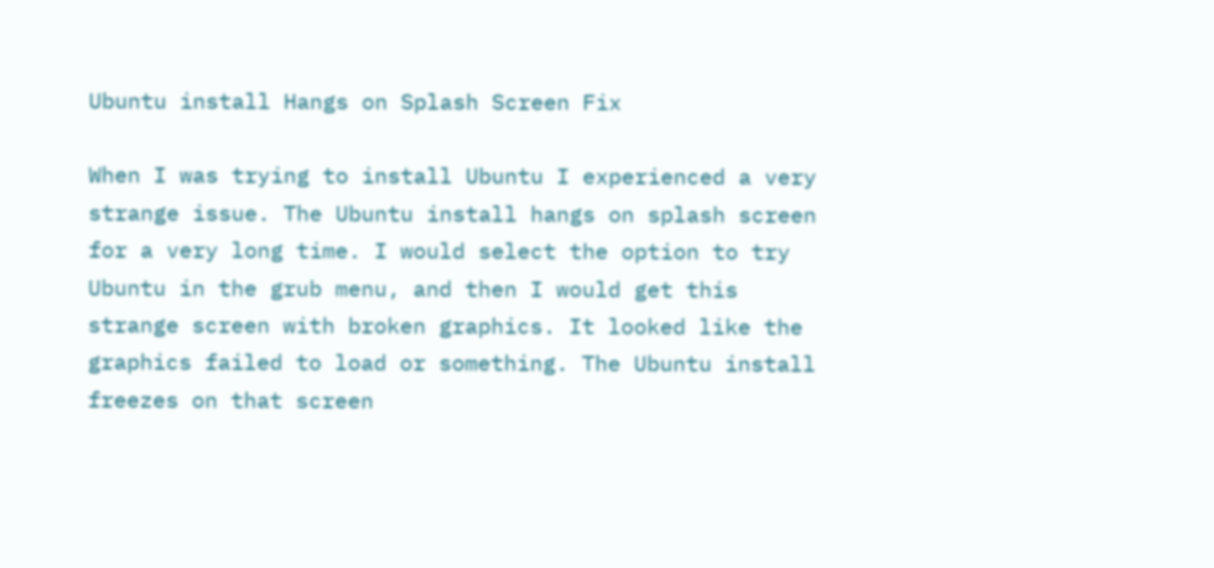Ubuntu install Hangs on Splash Screen Fix

When I was trying to install Ubuntu I experienced a very strange issue. The Ubuntu install hangs on splash screen for a very long time. I would select the option to try Ubuntu in the grub menu, and then I would get this strange screen with broken graphics. It looked like the graphics failed to load or something. The Ubuntu install freezes on that screen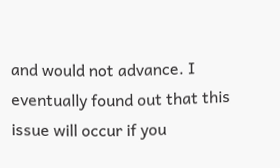and would not advance. I eventually found out that this issue will occur if you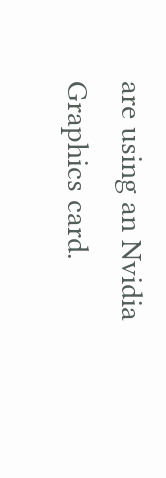are using an Nvidia Graphics card.